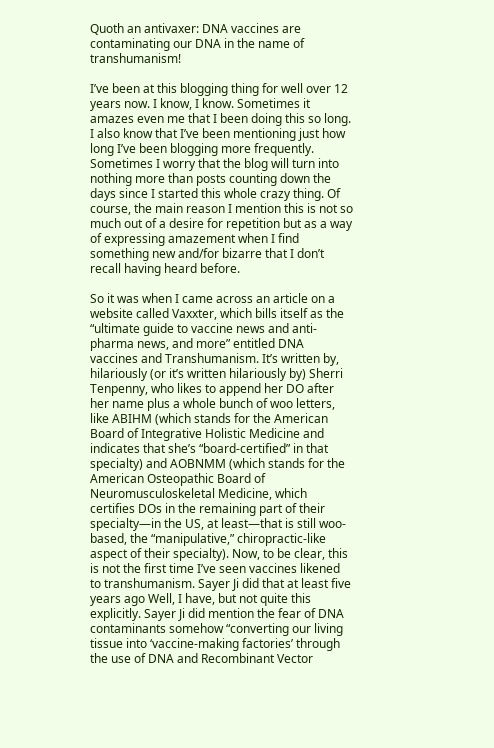Quoth an antivaxer: DNA vaccines are contaminating our DNA in the name of transhumanism!

I’ve been at this blogging thing for well over 12 years now. I know, I know. Sometimes it amazes even me that I been doing this so long. I also know that I’ve been mentioning just how long I’ve been blogging more frequently. Sometimes I worry that the blog will turn into nothing more than posts counting down the days since I started this whole crazy thing. Of course, the main reason I mention this is not so much out of a desire for repetition but as a way of expressing amazement when I find something new and/for bizarre that I don’t recall having heard before.

So it was when I came across an article on a website called Vaxxter, which bills itself as the “ultimate guide to vaccine news and anti-pharma news, and more” entitled DNA vaccines and Transhumanism. It’s written by, hilariously (or it’s written hilariously by) Sherri Tenpenny, who likes to append her DO after her name plus a whole bunch of woo letters, like ABIHM (which stands for the American Board of Integrative Holistic Medicine and indicates that she’s “board-certified” in that specialty) and AOBNMM (which stands for the American Osteopathic Board of Neuromusculoskeletal Medicine, which certifies DOs in the remaining part of their specialty—in the US, at least—that is still woo-based, the “manipulative,” chiropractic-like aspect of their specialty). Now, to be clear, this is not the first time I’ve seen vaccines likened to transhumanism. Sayer Ji did that at least five years ago Well, I have, but not quite this explicitly. Sayer Ji did mention the fear of DNA contaminants somehow “converting our living tissue into ‘vaccine-making factories’ through the use of DNA and Recombinant Vector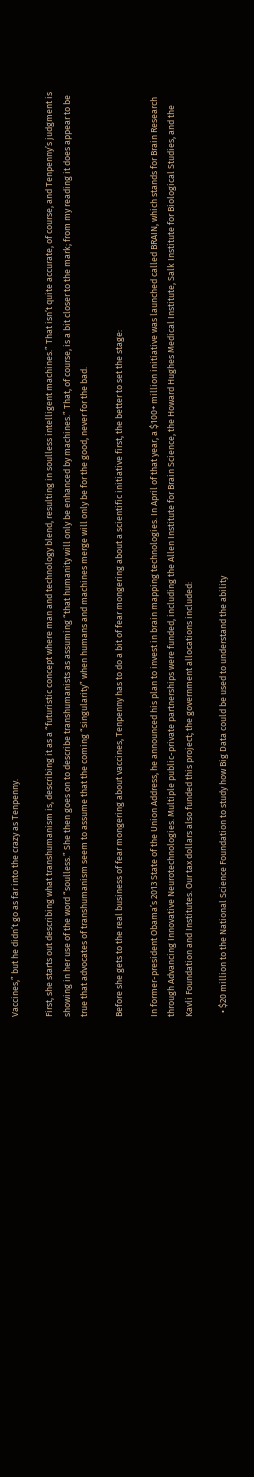Vaccines,” but he didn’t go as far into the crazy as Tenpenny.

First, she starts out describing what transhumanism is, describing it as a “futuristic concept where man and technology blend, resulting in soulless intelligent machines.” That isn’t quite accurate, of course, and Tenpenny’s judgment is showing in her use of the word “soulless.” She then goes on to describe transhumanists as assuming “that humanity will only be enhanced by machines.” That, of course, is a bit closer to the mark; from my reading it does appear to be true that advocates of transhumanism seem to assume that the coming “singularity” when humans and machines merge will only be for the good, never for the bad.

Before she gets to the real business of fear mongering about vaccines, Tenpenny has to do a bit of fear mongering about a scientific initiative first, the better to set the stage:

In former-president Obama’s 2013 State of the Union Address, he announced his plan to invest in brain mapping technologies. In April of that year, a $100+ million initiative was launched called BRAIN, which stands for Brain Research through Advancing Innovative Neurotechnologies. Multiple public-private partnerships were funded, including the Allen Institute for Brain Science, the Howard Hughes Medical Institute, Salk Institute for Biological Studies, and the Kavli Foundation and Institutes. Our tax dollars also funded this project; the government allocations included:

  • $20 million to the National Science Foundation to study how Big Data could be used to understand the ability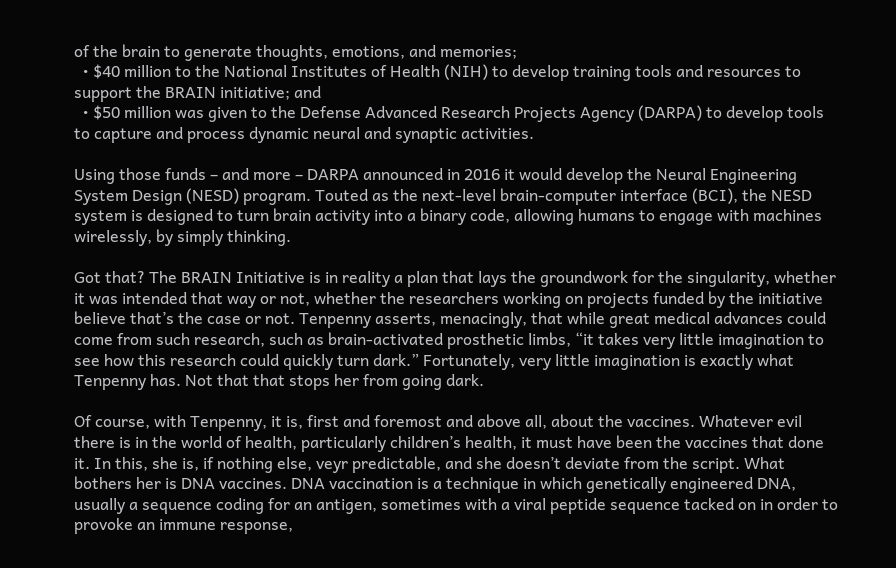of the brain to generate thoughts, emotions, and memories;
  • $40 million to the National Institutes of Health (NIH) to develop training tools and resources to support the BRAIN initiative; and
  • $50 million was given to the Defense Advanced Research Projects Agency (DARPA) to develop tools to capture and process dynamic neural and synaptic activities.

Using those funds – and more – DARPA announced in 2016 it would develop the Neural Engineering System Design (NESD) program. Touted as the next-level brain-computer interface (BCI), the NESD system is designed to turn brain activity into a binary code, allowing humans to engage with machines wirelessly, by simply thinking.

Got that? The BRAIN Initiative is in reality a plan that lays the groundwork for the singularity, whether it was intended that way or not, whether the researchers working on projects funded by the initiative believe that’s the case or not. Tenpenny asserts, menacingly, that while great medical advances could come from such research, such as brain-activated prosthetic limbs, “it takes very little imagination to see how this research could quickly turn dark.” Fortunately, very little imagination is exactly what Tenpenny has. Not that that stops her from going dark.

Of course, with Tenpenny, it is, first and foremost and above all, about the vaccines. Whatever evil there is in the world of health, particularly children’s health, it must have been the vaccines that done it. In this, she is, if nothing else, veyr predictable, and she doesn’t deviate from the script. What bothers her is DNA vaccines. DNA vaccination is a technique in which genetically engineered DNA, usually a sequence coding for an antigen, sometimes with a viral peptide sequence tacked on in order to provoke an immune response,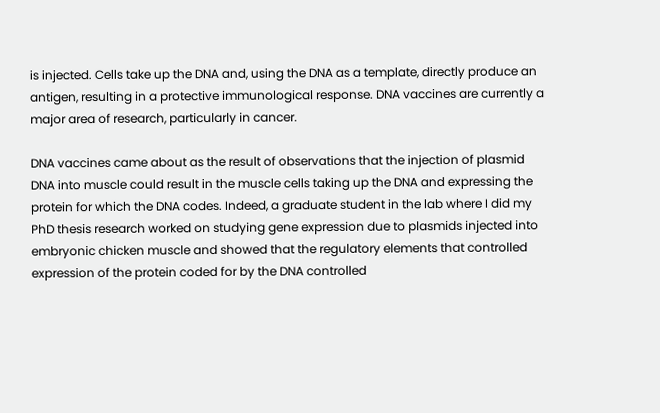is injected. Cells take up the DNA and, using the DNA as a template, directly produce an antigen, resulting in a protective immunological response. DNA vaccines are currently a major area of research, particularly in cancer.

DNA vaccines came about as the result of observations that the injection of plasmid DNA into muscle could result in the muscle cells taking up the DNA and expressing the protein for which the DNA codes. Indeed, a graduate student in the lab where I did my PhD thesis research worked on studying gene expression due to plasmids injected into embryonic chicken muscle and showed that the regulatory elements that controlled expression of the protein coded for by the DNA controlled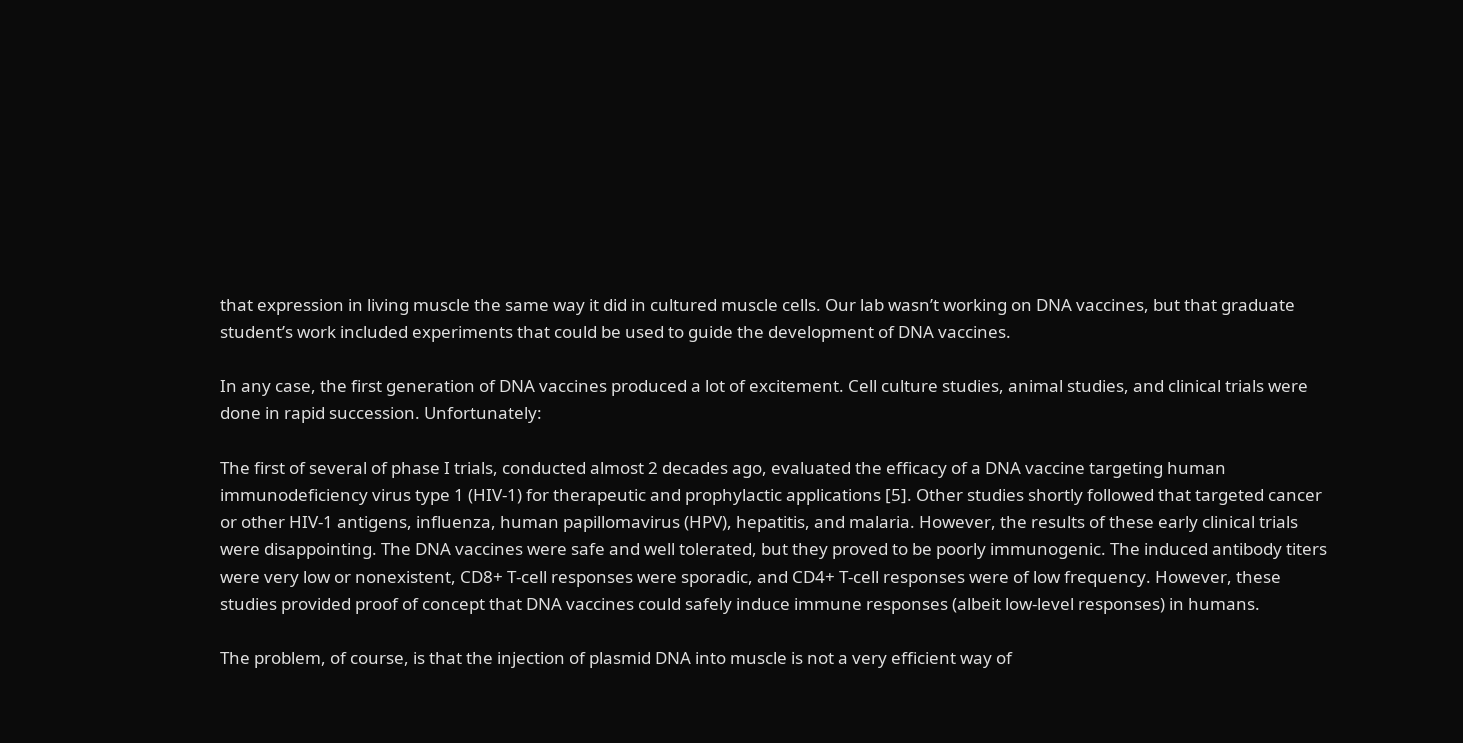that expression in living muscle the same way it did in cultured muscle cells. Our lab wasn’t working on DNA vaccines, but that graduate student’s work included experiments that could be used to guide the development of DNA vaccines.

In any case, the first generation of DNA vaccines produced a lot of excitement. Cell culture studies, animal studies, and clinical trials were done in rapid succession. Unfortunately:

The first of several of phase I trials, conducted almost 2 decades ago, evaluated the efficacy of a DNA vaccine targeting human immunodeficiency virus type 1 (HIV-1) for therapeutic and prophylactic applications [5]. Other studies shortly followed that targeted cancer or other HIV-1 antigens, influenza, human papillomavirus (HPV), hepatitis, and malaria. However, the results of these early clinical trials were disappointing. The DNA vaccines were safe and well tolerated, but they proved to be poorly immunogenic. The induced antibody titers were very low or nonexistent, CD8+ T-cell responses were sporadic, and CD4+ T-cell responses were of low frequency. However, these studies provided proof of concept that DNA vaccines could safely induce immune responses (albeit low-level responses) in humans.

The problem, of course, is that the injection of plasmid DNA into muscle is not a very efficient way of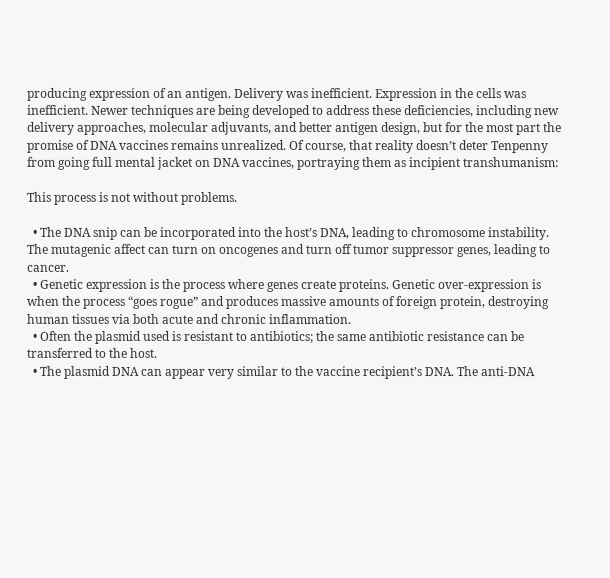producing expression of an antigen. Delivery was inefficient. Expression in the cells was inefficient. Newer techniques are being developed to address these deficiencies, including new delivery approaches, molecular adjuvants, and better antigen design, but for the most part the promise of DNA vaccines remains unrealized. Of course, that reality doesn’t deter Tenpenny from going full mental jacket on DNA vaccines, portraying them as incipient transhumanism:

This process is not without problems.

  • The DNA snip can be incorporated into the host’s DNA, leading to chromosome instability. The mutagenic affect can turn on oncogenes and turn off tumor suppressor genes, leading to cancer.
  • Genetic expression is the process where genes create proteins. Genetic over-expression is when the process “goes rogue” and produces massive amounts of foreign protein, destroying human tissues via both acute and chronic inflammation.
  • Often the plasmid used is resistant to antibiotics; the same antibiotic resistance can be transferred to the host.
  • The plasmid DNA can appear very similar to the vaccine recipient’s DNA. The anti-DNA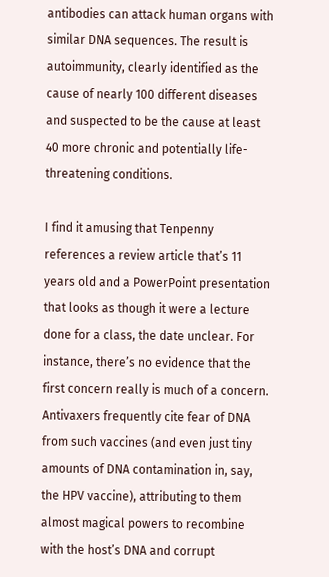antibodies can attack human organs with similar DNA sequences. The result is autoimmunity, clearly identified as the cause of nearly 100 different diseases and suspected to be the cause at least 40 more chronic and potentially life-threatening conditions.

I find it amusing that Tenpenny references a review article that’s 11 years old and a PowerPoint presentation that looks as though it were a lecture done for a class, the date unclear. For instance, there’s no evidence that the first concern really is much of a concern. Antivaxers frequently cite fear of DNA from such vaccines (and even just tiny amounts of DNA contamination in, say, the HPV vaccine), attributing to them almost magical powers to recombine with the host’s DNA and corrupt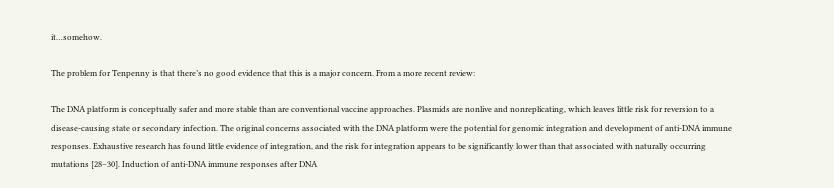it…somehow.

The problem for Tenpenny is that there’s no good evidence that this is a major concern. From a more recent review:

The DNA platform is conceptually safer and more stable than are conventional vaccine approaches. Plasmids are nonlive and nonreplicating, which leaves little risk for reversion to a disease-causing state or secondary infection. The original concerns associated with the DNA platform were the potential for genomic integration and development of anti-DNA immune responses. Exhaustive research has found little evidence of integration, and the risk for integration appears to be significantly lower than that associated with naturally occurring mutations [28–30]. Induction of anti-DNA immune responses after DNA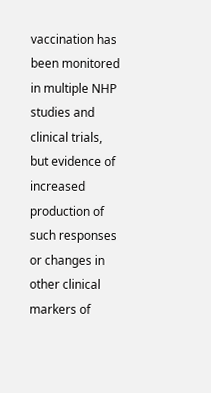vaccination has been monitored in multiple NHP studies and clinical trials, but evidence of increased production of such responses or changes in other clinical markers of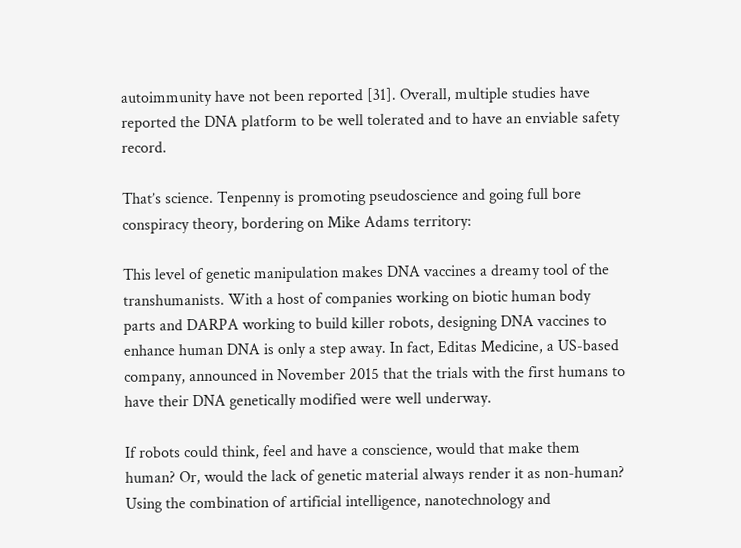autoimmunity have not been reported [31]. Overall, multiple studies have reported the DNA platform to be well tolerated and to have an enviable safety record.

That’s science. Tenpenny is promoting pseudoscience and going full bore conspiracy theory, bordering on Mike Adams territory:

This level of genetic manipulation makes DNA vaccines a dreamy tool of the transhumanists. With a host of companies working on biotic human body parts and DARPA working to build killer robots, designing DNA vaccines to enhance human DNA is only a step away. In fact, Editas Medicine, a US-based company, announced in November 2015 that the trials with the first humans to have their DNA genetically modified were well underway.

If robots could think, feel and have a conscience, would that make them human? Or, would the lack of genetic material always render it as non-human? Using the combination of artificial intelligence, nanotechnology and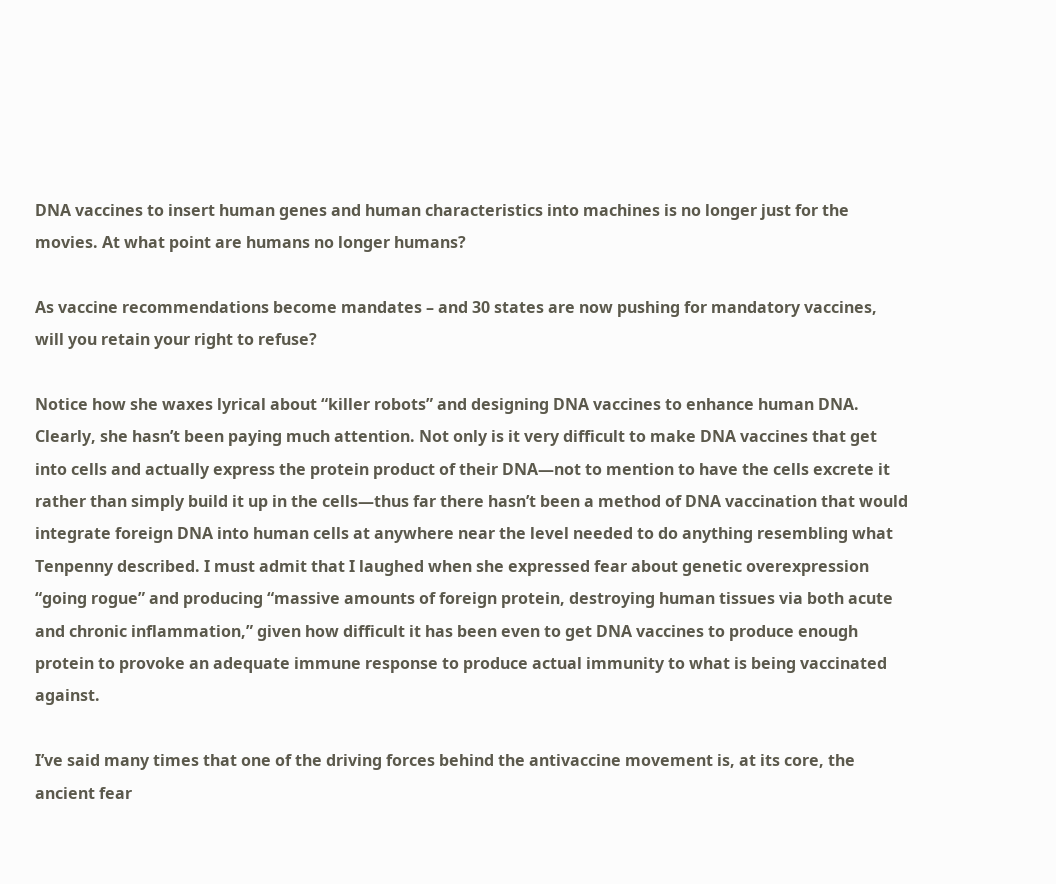DNA vaccines to insert human genes and human characteristics into machines is no longer just for the movies. At what point are humans no longer humans?

As vaccine recommendations become mandates – and 30 states are now pushing for mandatory vaccines, will you retain your right to refuse?

Notice how she waxes lyrical about “killer robots” and designing DNA vaccines to enhance human DNA. Clearly, she hasn’t been paying much attention. Not only is it very difficult to make DNA vaccines that get into cells and actually express the protein product of their DNA—not to mention to have the cells excrete it rather than simply build it up in the cells—thus far there hasn’t been a method of DNA vaccination that would integrate foreign DNA into human cells at anywhere near the level needed to do anything resembling what Tenpenny described. I must admit that I laughed when she expressed fear about genetic overexpression “going rogue” and producing “massive amounts of foreign protein, destroying human tissues via both acute and chronic inflammation,” given how difficult it has been even to get DNA vaccines to produce enough protein to provoke an adequate immune response to produce actual immunity to what is being vaccinated against.

I’ve said many times that one of the driving forces behind the antivaccine movement is, at its core, the ancient fear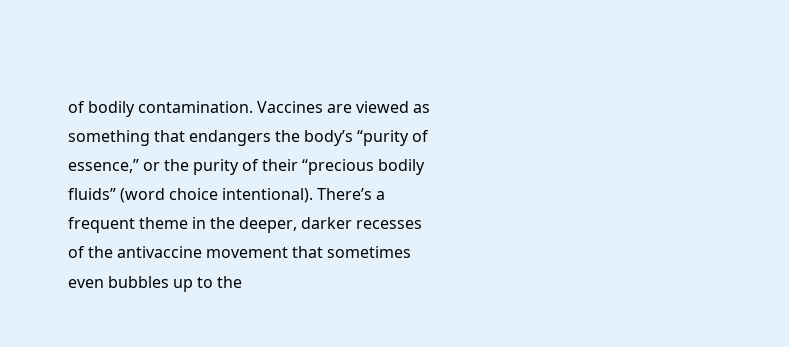of bodily contamination. Vaccines are viewed as something that endangers the body’s “purity of essence,” or the purity of their “precious bodily fluids” (word choice intentional). There’s a frequent theme in the deeper, darker recesses of the antivaccine movement that sometimes even bubbles up to the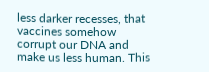less darker recesses, that vaccines somehow corrupt our DNA and make us less human. This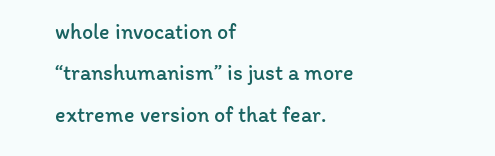whole invocation of “transhumanism” is just a more extreme version of that fear.